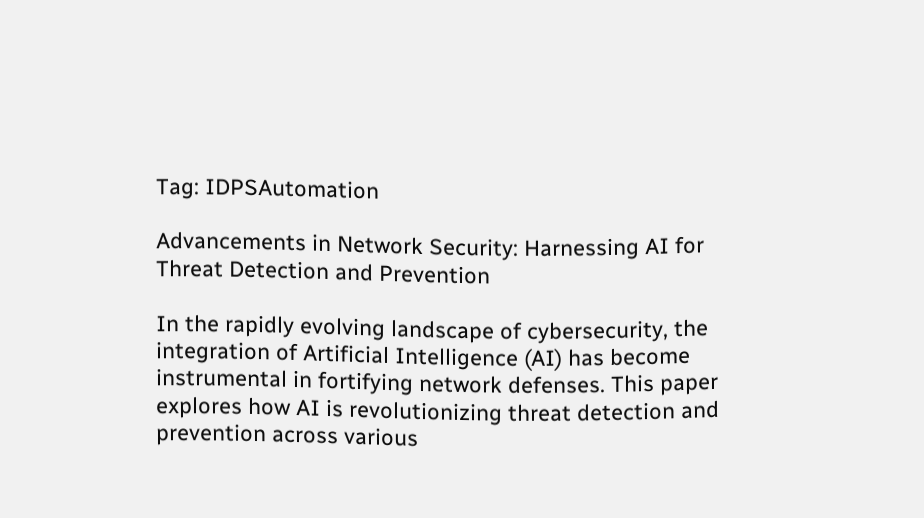Tag: IDPSAutomation

Advancements in Network Security: Harnessing AI for Threat Detection and Prevention

In the rapidly evolving landscape of cybersecurity, the integration of Artificial Intelligence (AI) has become instrumental in fortifying network defenses. This paper explores how AI is revolutionizing threat detection and prevention across various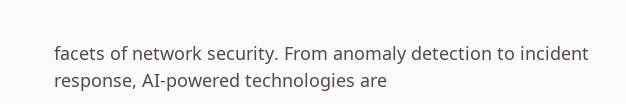facets of network security. From anomaly detection to incident response, AI-powered technologies are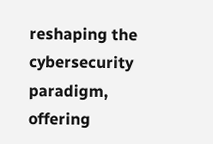reshaping the cybersecurity paradigm, offering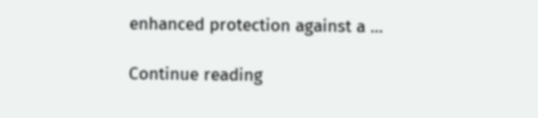enhanced protection against a …

Continue reading